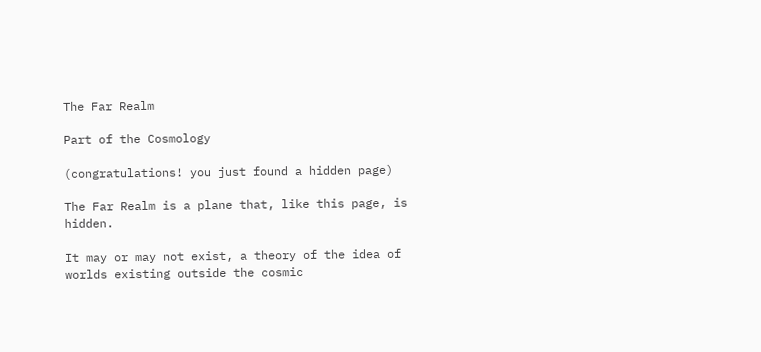The Far Realm

Part of the Cosmology

(congratulations! you just found a hidden page)

The Far Realm is a plane that, like this page, is hidden.

It may or may not exist, a theory of the idea of worlds existing outside the cosmic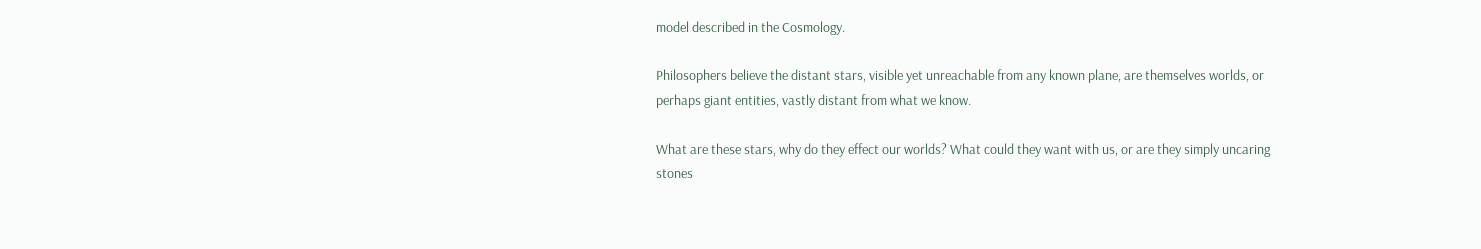model described in the Cosmology.

Philosophers believe the distant stars, visible yet unreachable from any known plane, are themselves worlds, or perhaps giant entities, vastly distant from what we know.

What are these stars, why do they effect our worlds? What could they want with us, or are they simply uncaring stones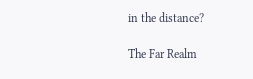in the distance?

The Far Realm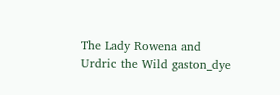The Lady Rowena and Urdric the Wild gaston_dye